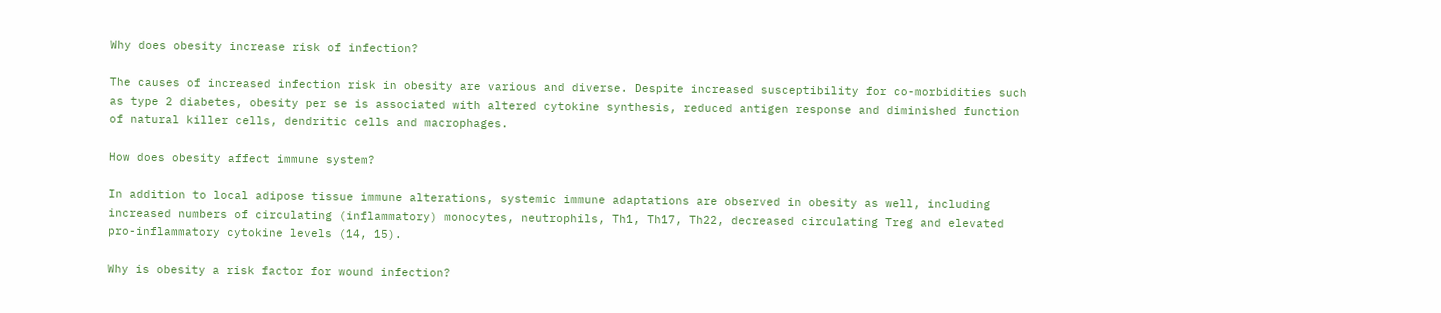Why does obesity increase risk of infection?

The causes of increased infection risk in obesity are various and diverse. Despite increased susceptibility for co-morbidities such as type 2 diabetes, obesity per se is associated with altered cytokine synthesis, reduced antigen response and diminished function of natural killer cells, dendritic cells and macrophages.

How does obesity affect immune system?

In addition to local adipose tissue immune alterations, systemic immune adaptations are observed in obesity as well, including increased numbers of circulating (inflammatory) monocytes, neutrophils, Th1, Th17, Th22, decreased circulating Treg and elevated pro-inflammatory cytokine levels (14, 15).

Why is obesity a risk factor for wound infection?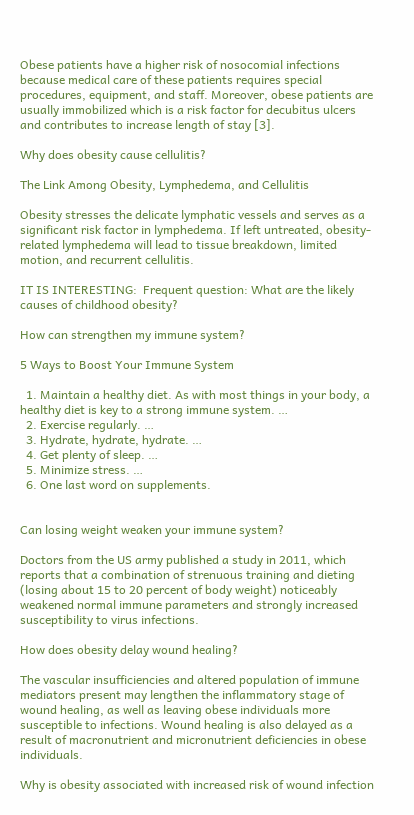Obese patients have a higher risk of nosocomial infections because medical care of these patients requires special procedures, equipment, and staff. Moreover, obese patients are usually immobilized which is a risk factor for decubitus ulcers and contributes to increase length of stay [3].

Why does obesity cause cellulitis?

The Link Among Obesity, Lymphedema, and Cellulitis

Obesity stresses the delicate lymphatic vessels and serves as a significant risk factor in lymphedema. If left untreated, obesity-related lymphedema will lead to tissue breakdown, limited motion, and recurrent cellulitis.

IT IS INTERESTING:  Frequent question: What are the likely causes of childhood obesity?

How can strengthen my immune system?

5 Ways to Boost Your Immune System

  1. Maintain a healthy diet. As with most things in your body, a healthy diet is key to a strong immune system. …
  2. Exercise regularly. …
  3. Hydrate, hydrate, hydrate. …
  4. Get plenty of sleep. …
  5. Minimize stress. …
  6. One last word on supplements.


Can losing weight weaken your immune system?

Doctors from the US army published a study in 2011, which reports that a combination of strenuous training and dieting (losing about 15 to 20 percent of body weight) noticeably weakened normal immune parameters and strongly increased susceptibility to virus infections.

How does obesity delay wound healing?

The vascular insufficiencies and altered population of immune mediators present may lengthen the inflammatory stage of wound healing, as well as leaving obese individuals more susceptible to infections. Wound healing is also delayed as a result of macronutrient and micronutrient deficiencies in obese individuals.

Why is obesity associated with increased risk of wound infection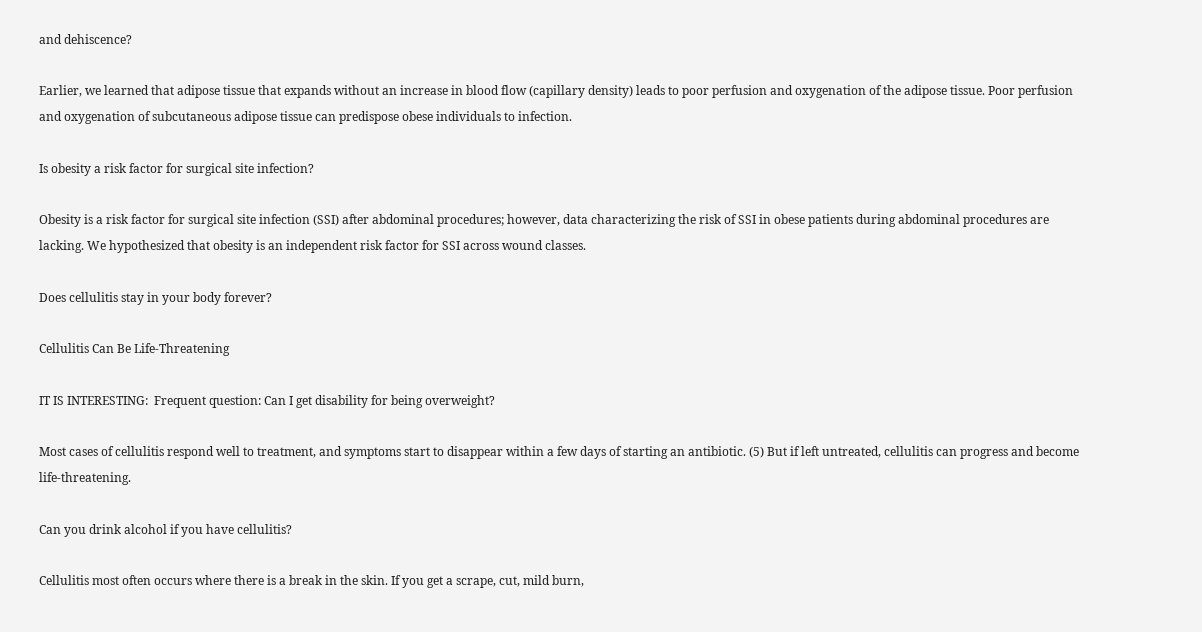and dehiscence?

Earlier, we learned that adipose tissue that expands without an increase in blood flow (capillary density) leads to poor perfusion and oxygenation of the adipose tissue. Poor perfusion and oxygenation of subcutaneous adipose tissue can predispose obese individuals to infection.

Is obesity a risk factor for surgical site infection?

Obesity is a risk factor for surgical site infection (SSI) after abdominal procedures; however, data characterizing the risk of SSI in obese patients during abdominal procedures are lacking. We hypothesized that obesity is an independent risk factor for SSI across wound classes.

Does cellulitis stay in your body forever?

Cellulitis Can Be Life-Threatening

IT IS INTERESTING:  Frequent question: Can I get disability for being overweight?

Most cases of cellulitis respond well to treatment, and symptoms start to disappear within a few days of starting an antibiotic. (5) But if left untreated, cellulitis can progress and become life-threatening.

Can you drink alcohol if you have cellulitis?

Cellulitis most often occurs where there is a break in the skin. If you get a scrape, cut, mild burn,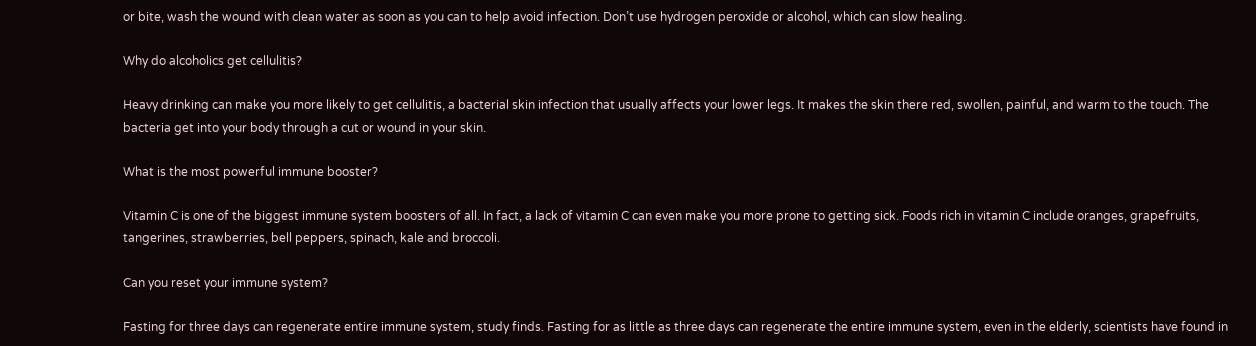or bite, wash the wound with clean water as soon as you can to help avoid infection. Don’t use hydrogen peroxide or alcohol, which can slow healing.

Why do alcoholics get cellulitis?

Heavy drinking can make you more likely to get cellulitis, a bacterial skin infection that usually affects your lower legs. It makes the skin there red, swollen, painful, and warm to the touch. The bacteria get into your body through a cut or wound in your skin.

What is the most powerful immune booster?

Vitamin C is one of the biggest immune system boosters of all. In fact, a lack of vitamin C can even make you more prone to getting sick. Foods rich in vitamin C include oranges, grapefruits, tangerines, strawberries, bell peppers, spinach, kale and broccoli.

Can you reset your immune system?

Fasting for three days can regenerate entire immune system, study finds. Fasting for as little as three days can regenerate the entire immune system, even in the elderly, scientists have found in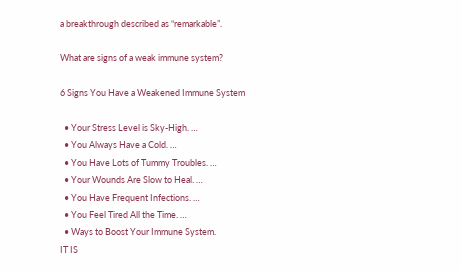a breakthrough described as “remarkable”.

What are signs of a weak immune system?

6 Signs You Have a Weakened Immune System

  • Your Stress Level is Sky-High. …
  • You Always Have a Cold. …
  • You Have Lots of Tummy Troubles. …
  • Your Wounds Are Slow to Heal. …
  • You Have Frequent Infections. …
  • You Feel Tired All the Time. …
  • Ways to Boost Your Immune System.
IT IS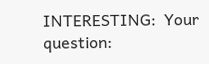INTERESTING:  Your question: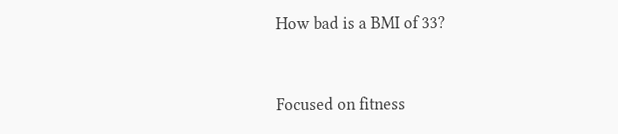How bad is a BMI of 33?


Focused on fitness